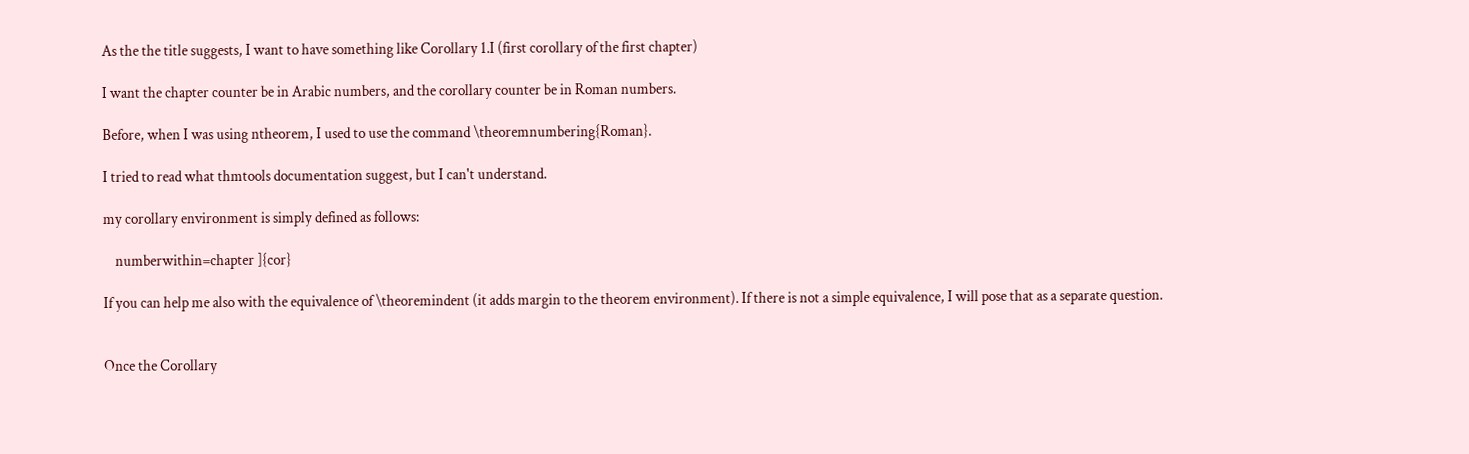As the the title suggests, I want to have something like Corollary 1.I (first corollary of the first chapter)

I want the chapter counter be in Arabic numbers, and the corollary counter be in Roman numbers.

Before, when I was using ntheorem, I used to use the command \theoremnumbering{Roman}.

I tried to read what thmtools documentation suggest, but I can't understand.

my corollary environment is simply defined as follows:

    numberwithin=chapter ]{cor}

If you can help me also with the equivalence of \theoremindent (it adds margin to the theorem environment). If there is not a simple equivalence, I will pose that as a separate question.


Once the Corollary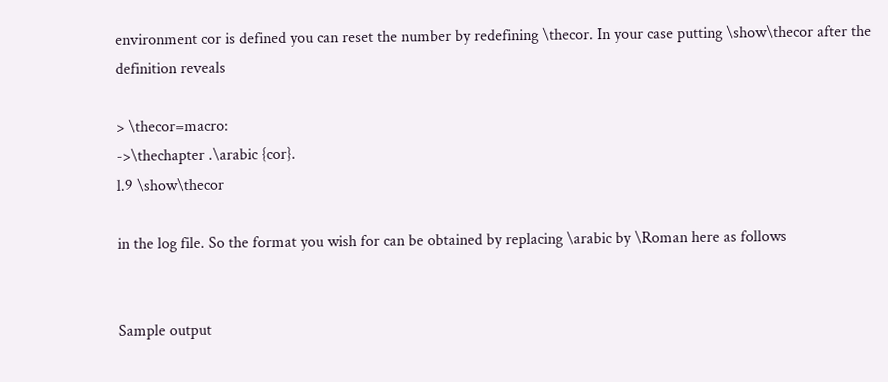environment cor is defined you can reset the number by redefining \thecor. In your case putting \show\thecor after the definition reveals

> \thecor=macro:
->\thechapter .\arabic {cor}.
l.9 \show\thecor

in the log file. So the format you wish for can be obtained by replacing \arabic by \Roman here as follows


Sample output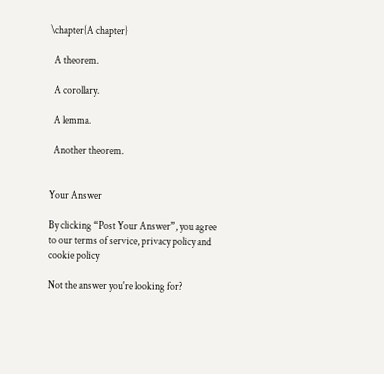\chapter{A chapter}

  A theorem.

  A corollary.

  A lemma.

  Another theorem.


Your Answer

By clicking “Post Your Answer”, you agree to our terms of service, privacy policy and cookie policy

Not the answer you're looking for?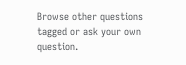Browse other questions tagged or ask your own question.